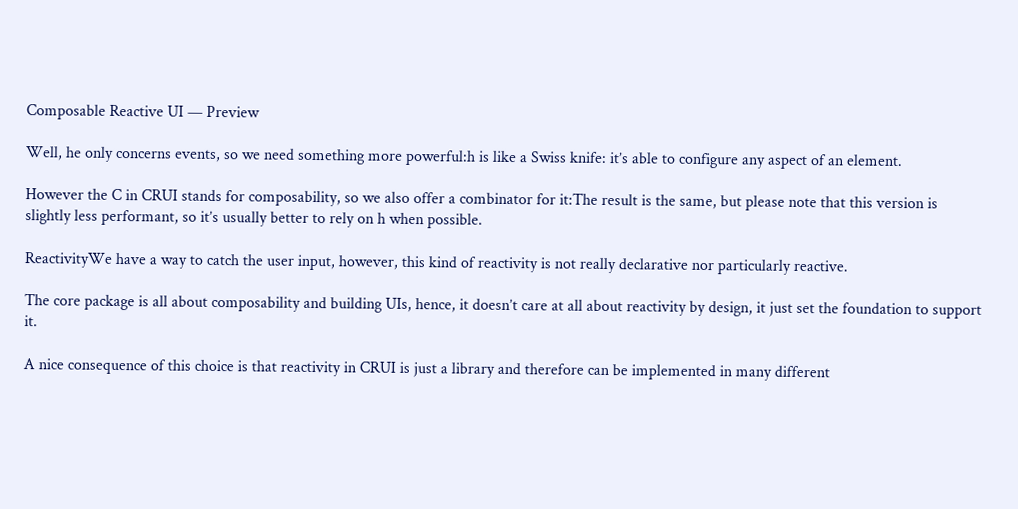Composable Reactive UI — Preview

Well, he only concerns events, so we need something more powerful:h is like a Swiss knife: it’s able to configure any aspect of an element.

However the C in CRUI stands for composability, so we also offer a combinator for it:The result is the same, but please note that this version is slightly less performant, so it’s usually better to rely on h when possible.

ReactivityWe have a way to catch the user input, however, this kind of reactivity is not really declarative nor particularly reactive.

The core package is all about composability and building UIs, hence, it doesn’t care at all about reactivity by design, it just set the foundation to support it.

A nice consequence of this choice is that reactivity in CRUI is just a library and therefore can be implemented in many different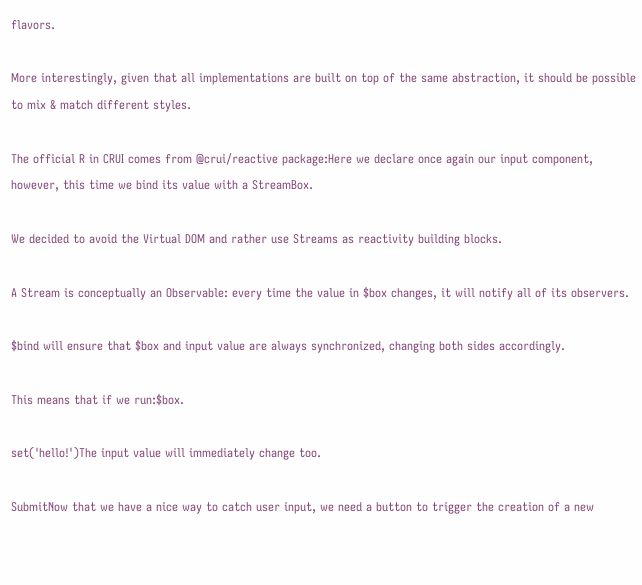flavors.

More interestingly, given that all implementations are built on top of the same abstraction, it should be possible to mix & match different styles.

The official R in CRUI comes from @crui/reactive package:Here we declare once again our input component, however, this time we bind its value with a StreamBox.

We decided to avoid the Virtual DOM and rather use Streams as reactivity building blocks.

A Stream is conceptually an Observable: every time the value in $box changes, it will notify all of its observers.

$bind will ensure that $box and input value are always synchronized, changing both sides accordingly.

This means that if we run:$box.

set('hello!')The input value will immediately change too.

SubmitNow that we have a nice way to catch user input, we need a button to trigger the creation of a new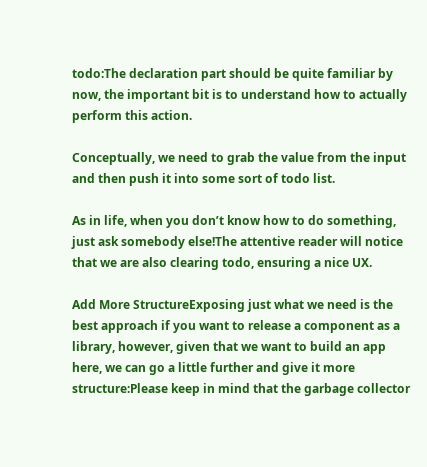todo:The declaration part should be quite familiar by now, the important bit is to understand how to actually perform this action.

Conceptually, we need to grab the value from the input and then push it into some sort of todo list.

As in life, when you don’t know how to do something, just ask somebody else!The attentive reader will notice that we are also clearing todo, ensuring a nice UX.

Add More StructureExposing just what we need is the best approach if you want to release a component as a library, however, given that we want to build an app here, we can go a little further and give it more structure:Please keep in mind that the garbage collector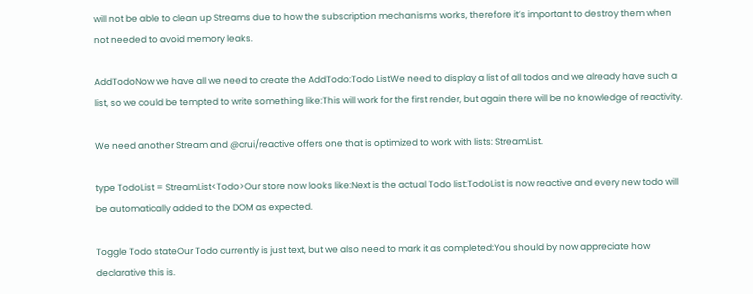will not be able to clean up Streams due to how the subscription mechanisms works, therefore it’s important to destroy them when not needed to avoid memory leaks.

AddTodoNow we have all we need to create the AddTodo:Todo ListWe need to display a list of all todos and we already have such a list, so we could be tempted to write something like:This will work for the first render, but again there will be no knowledge of reactivity.

We need another Stream and @crui/reactive offers one that is optimized to work with lists: StreamList.

type TodoList = StreamList<Todo>Our store now looks like:Next is the actual Todo list:TodoList is now reactive and every new todo will be automatically added to the DOM as expected.

Toggle Todo stateOur Todo currently is just text, but we also need to mark it as completed:You should by now appreciate how declarative this is.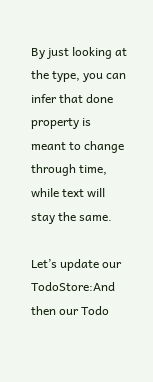By just looking at the type, you can infer that done property is meant to change through time, while text will stay the same.

Let’s update our TodoStore:And then our Todo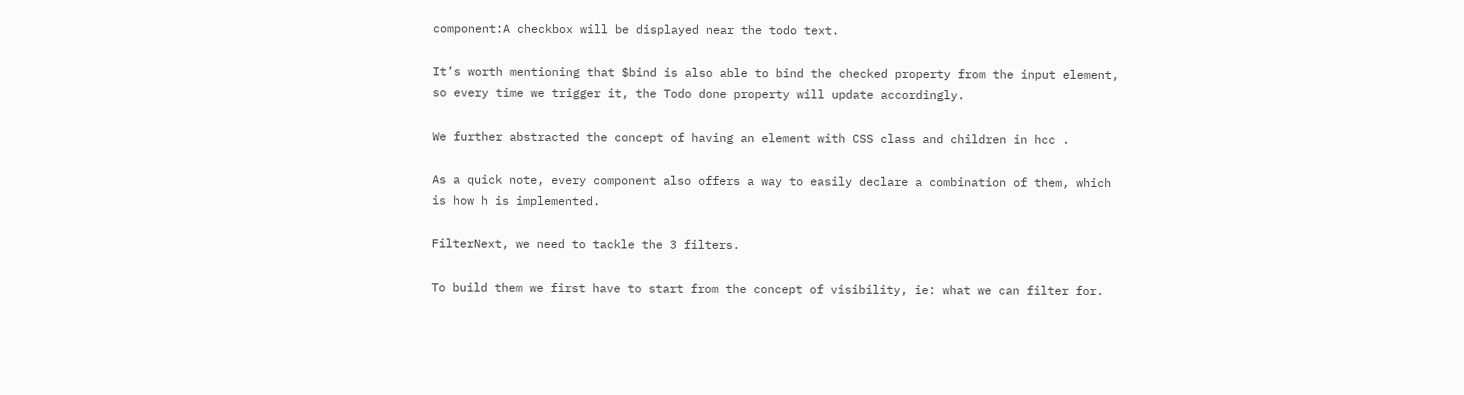component:A checkbox will be displayed near the todo text.

It’s worth mentioning that $bind is also able to bind the checked property from the input element, so every time we trigger it, the Todo done property will update accordingly.

We further abstracted the concept of having an element with CSS class and children in hcc .

As a quick note, every component also offers a way to easily declare a combination of them, which is how h is implemented.

FilterNext, we need to tackle the 3 filters.

To build them we first have to start from the concept of visibility, ie: what we can filter for.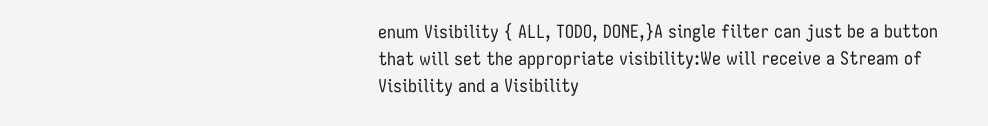enum Visibility { ALL, TODO, DONE,}A single filter can just be a button that will set the appropriate visibility:We will receive a Stream of Visibility and a Visibility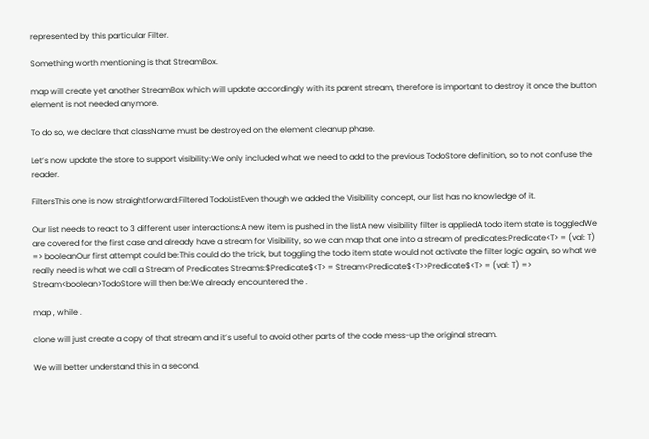represented by this particular Filter.

Something worth mentioning is that StreamBox.

map will create yet another StreamBox which will update accordingly with its parent stream, therefore is important to destroy it once the button element is not needed anymore.

To do so, we declare that className must be destroyed on the element cleanup phase.

Let’s now update the store to support visibility:We only included what we need to add to the previous TodoStore definition, so to not confuse the reader.

FiltersThis one is now straightforward:Filtered TodoListEven though we added the Visibility concept, our list has no knowledge of it.

Our list needs to react to 3 different user interactions:A new item is pushed in the listA new visibility filter is appliedA todo item state is toggledWe are covered for the first case and already have a stream for Visibility, so we can map that one into a stream of predicates:Predicate<T> = (val: T) => booleanOur first attempt could be:This could do the trick, but toggling the todo item state would not activate the filter logic again, so what we really need is what we call a Stream of Predicates Streams:$Predicate$<T> = Stream<Predicate$<T>>Predicate$<T> = (val: T) => Stream<boolean>TodoStore will then be:We already encountered the .

map , while .

clone will just create a copy of that stream and it’s useful to avoid other parts of the code mess-up the original stream.

We will better understand this in a second.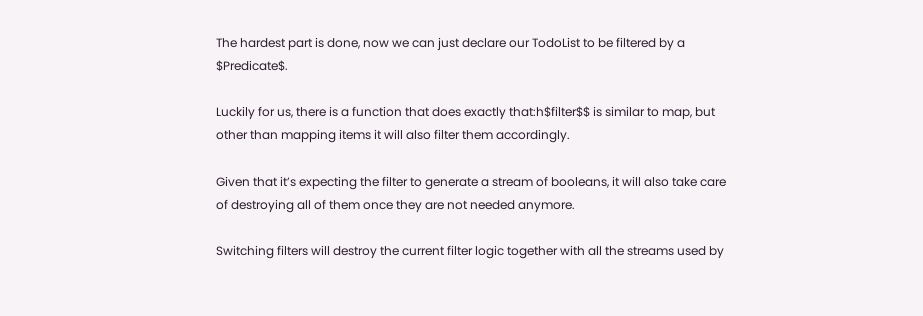The hardest part is done, now we can just declare our TodoList to be filtered by a $Predicate$.

Luckily for us, there is a function that does exactly that:h$filter$$ is similar to map, but other than mapping items it will also filter them accordingly.

Given that it’s expecting the filter to generate a stream of booleans, it will also take care of destroying all of them once they are not needed anymore.

Switching filters will destroy the current filter logic together with all the streams used by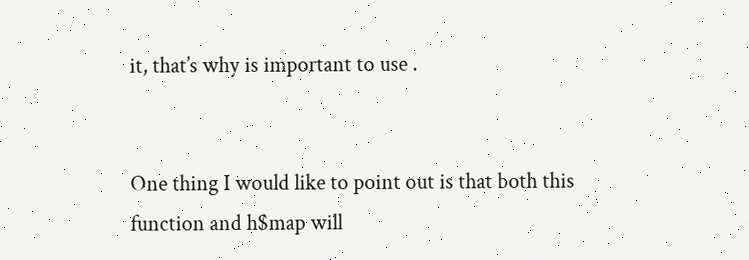it, that’s why is important to use .


One thing I would like to point out is that both this function and h$map will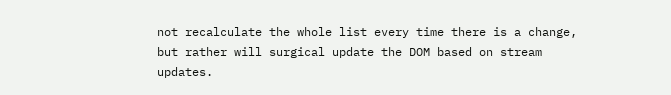not recalculate the whole list every time there is a change, but rather will surgical update the DOM based on stream updates.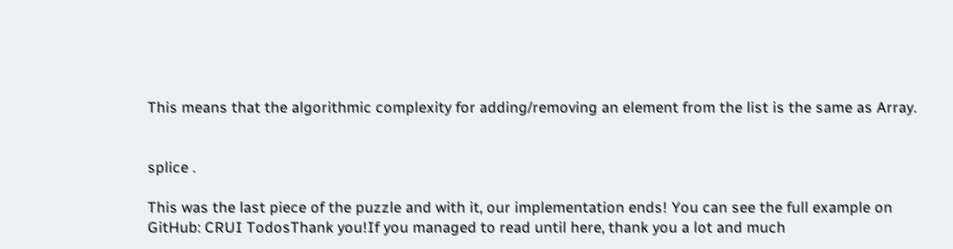This means that the algorithmic complexity for adding/removing an element from the list is the same as Array.


splice .

This was the last piece of the puzzle and with it, our implementation ends! You can see the full example on GitHub: CRUI TodosThank you!If you managed to read until here, thank you a lot and much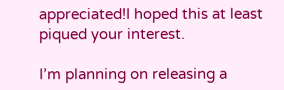appreciated!I hoped this at least piqued your interest.

I’m planning on releasing a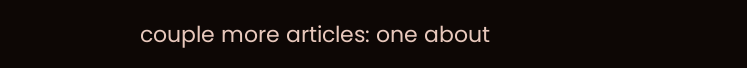couple more articles: one about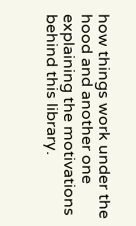how things work under the hood and another one explaining the motivations behind this library.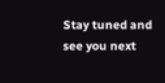Stay tuned and see you next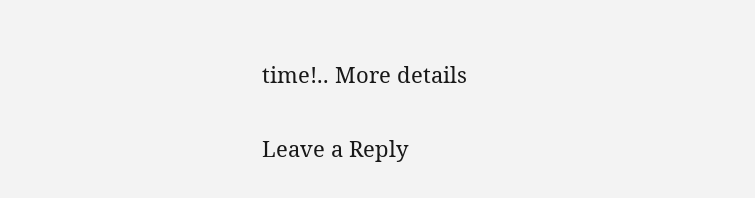time!.. More details

Leave a Reply